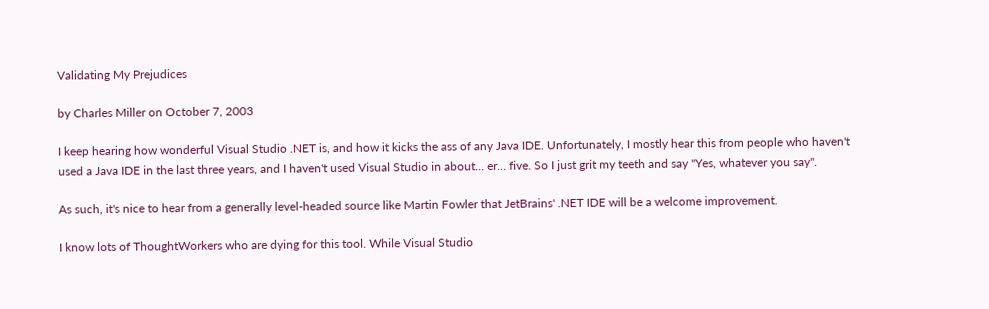Validating My Prejudices

by Charles Miller on October 7, 2003

I keep hearing how wonderful Visual Studio .NET is, and how it kicks the ass of any Java IDE. Unfortunately, I mostly hear this from people who haven't used a Java IDE in the last three years, and I haven't used Visual Studio in about... er... five. So I just grit my teeth and say "Yes, whatever you say".

As such, it's nice to hear from a generally level-headed source like Martin Fowler that JetBrains' .NET IDE will be a welcome improvement.

I know lots of ThoughtWorkers who are dying for this tool. While Visual Studio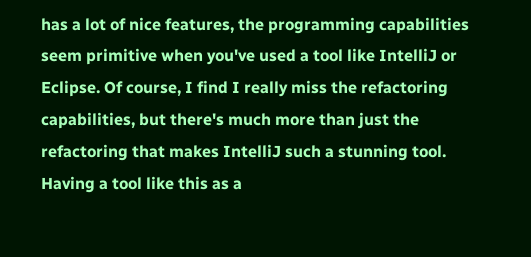has a lot of nice features, the programming capabilities seem primitive when you've used a tool like IntelliJ or Eclipse. Of course, I find I really miss the refactoring capabilities, but there's much more than just the refactoring that makes IntelliJ such a stunning tool. Having a tool like this as a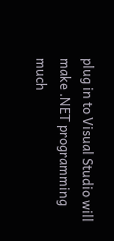plug in to Visual Studio will make .NET programming much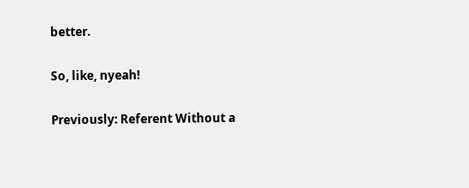better.

So, like, nyeah!

Previously: Referent Without a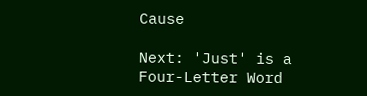Cause

Next: 'Just' is a Four-Letter Word